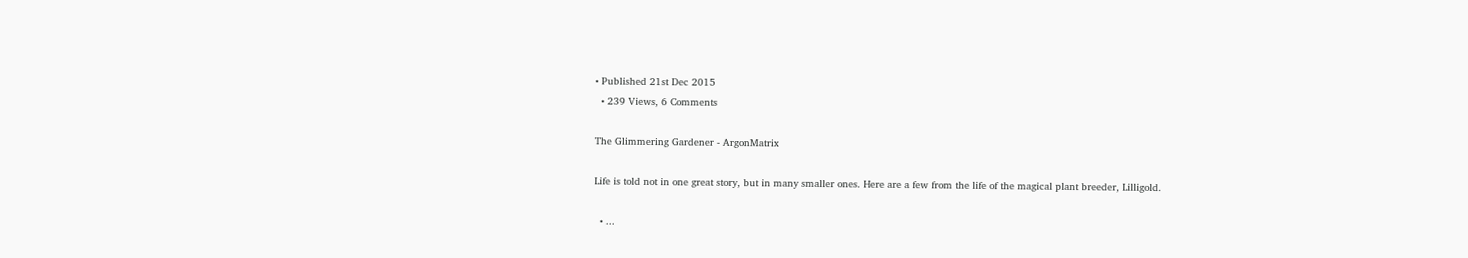• Published 21st Dec 2015
  • 239 Views, 6 Comments

The Glimmering Gardener - ArgonMatrix

Life is told not in one great story, but in many smaller ones. Here are a few from the life of the magical plant breeder, Lilligold.

  • ...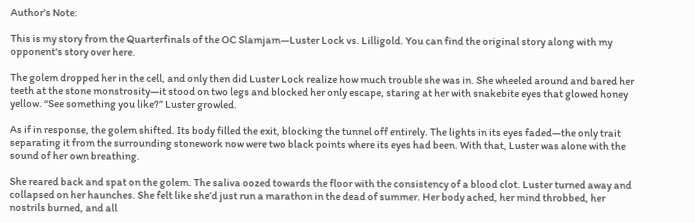Author's Note:

This is my story from the Quarterfinals of the OC Slamjam—Luster Lock vs. Lilligold. You can find the original story along with my opponent's story over here.

The golem dropped her in the cell, and only then did Luster Lock realize how much trouble she was in. She wheeled around and bared her teeth at the stone monstrosity—it stood on two legs and blocked her only escape, staring at her with snakebite eyes that glowed honey yellow. “See something you like?” Luster growled.

As if in response, the golem shifted. Its body filled the exit, blocking the tunnel off entirely. The lights in its eyes faded—the only trait separating it from the surrounding stonework now were two black points where its eyes had been. With that, Luster was alone with the sound of her own breathing.

She reared back and spat on the golem. The saliva oozed towards the floor with the consistency of a blood clot. Luster turned away and collapsed on her haunches. She felt like she’d just run a marathon in the dead of summer. Her body ached, her mind throbbed, her nostrils burned, and all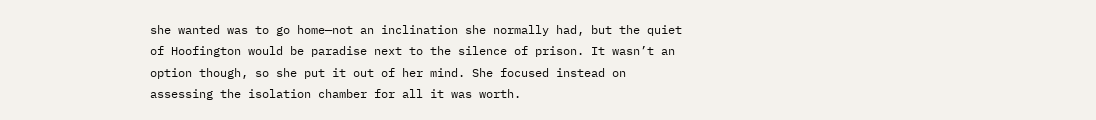she wanted was to go home—not an inclination she normally had, but the quiet of Hoofington would be paradise next to the silence of prison. It wasn’t an option though, so she put it out of her mind. She focused instead on assessing the isolation chamber for all it was worth.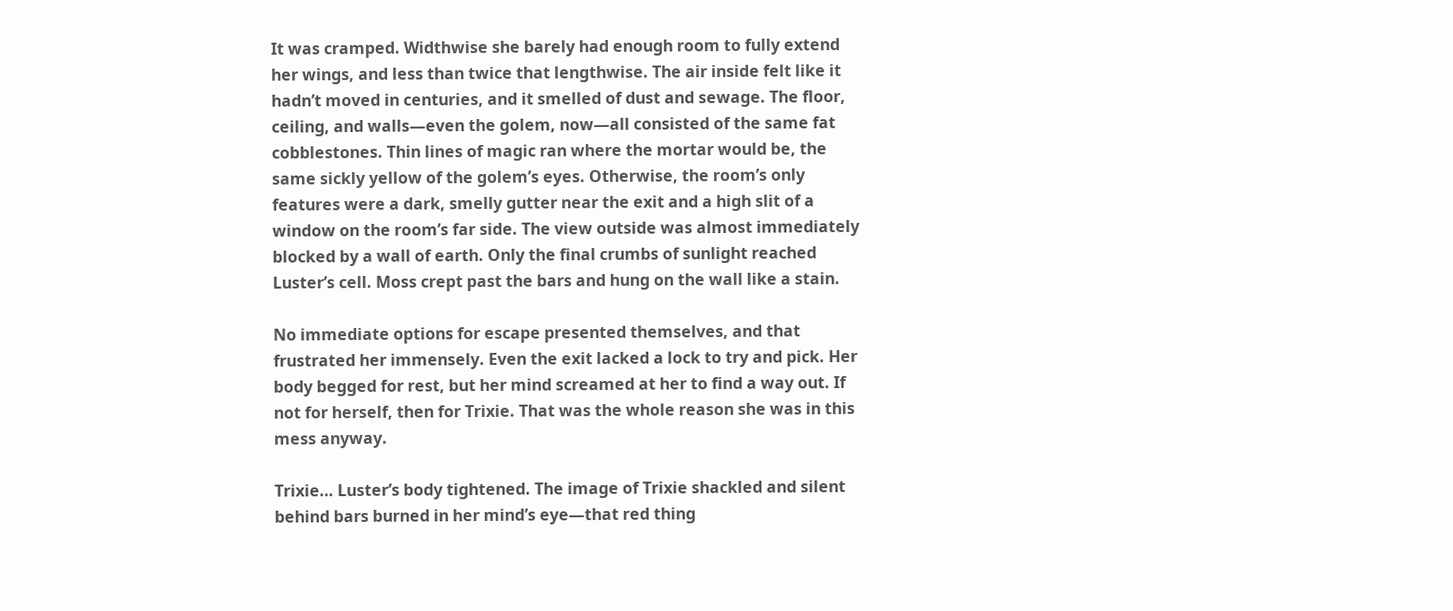It was cramped. Widthwise she barely had enough room to fully extend her wings, and less than twice that lengthwise. The air inside felt like it hadn’t moved in centuries, and it smelled of dust and sewage. The floor, ceiling, and walls—even the golem, now—all consisted of the same fat cobblestones. Thin lines of magic ran where the mortar would be, the same sickly yellow of the golem’s eyes. Otherwise, the room’s only features were a dark, smelly gutter near the exit and a high slit of a window on the room’s far side. The view outside was almost immediately blocked by a wall of earth. Only the final crumbs of sunlight reached Luster’s cell. Moss crept past the bars and hung on the wall like a stain.

No immediate options for escape presented themselves, and that frustrated her immensely. Even the exit lacked a lock to try and pick. Her body begged for rest, but her mind screamed at her to find a way out. If not for herself, then for Trixie. That was the whole reason she was in this mess anyway.

Trixie… Luster’s body tightened. The image of Trixie shackled and silent behind bars burned in her mind’s eye—that red thing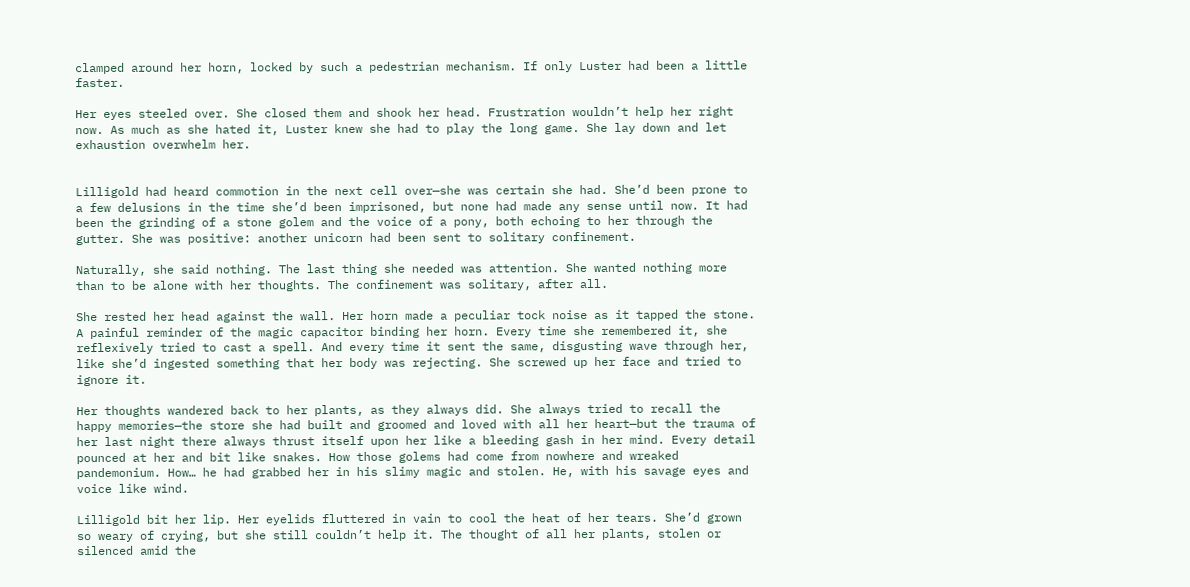clamped around her horn, locked by such a pedestrian mechanism. If only Luster had been a little faster.

Her eyes steeled over. She closed them and shook her head. Frustration wouldn’t help her right now. As much as she hated it, Luster knew she had to play the long game. She lay down and let exhaustion overwhelm her.


Lilligold had heard commotion in the next cell over—she was certain she had. She’d been prone to a few delusions in the time she’d been imprisoned, but none had made any sense until now. It had been the grinding of a stone golem and the voice of a pony, both echoing to her through the gutter. She was positive: another unicorn had been sent to solitary confinement.

Naturally, she said nothing. The last thing she needed was attention. She wanted nothing more than to be alone with her thoughts. The confinement was solitary, after all.

She rested her head against the wall. Her horn made a peculiar tock noise as it tapped the stone. A painful reminder of the magic capacitor binding her horn. Every time she remembered it, she reflexively tried to cast a spell. And every time it sent the same, disgusting wave through her, like she’d ingested something that her body was rejecting. She screwed up her face and tried to ignore it.

Her thoughts wandered back to her plants, as they always did. She always tried to recall the happy memories—the store she had built and groomed and loved with all her heart—but the trauma of her last night there always thrust itself upon her like a bleeding gash in her mind. Every detail pounced at her and bit like snakes. How those golems had come from nowhere and wreaked pandemonium. How… he had grabbed her in his slimy magic and stolen. He, with his savage eyes and voice like wind.

Lilligold bit her lip. Her eyelids fluttered in vain to cool the heat of her tears. She’d grown so weary of crying, but she still couldn’t help it. The thought of all her plants, stolen or silenced amid the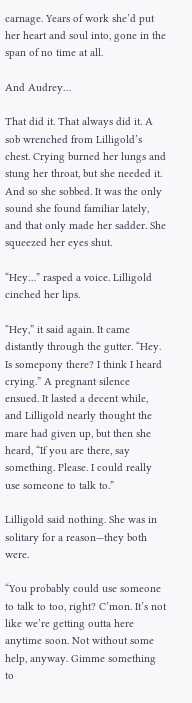carnage. Years of work she’d put her heart and soul into, gone in the span of no time at all.

And Audrey…

That did it. That always did it. A sob wrenched from Lilligold’s chest. Crying burned her lungs and stung her throat, but she needed it. And so she sobbed. It was the only sound she found familiar lately, and that only made her sadder. She squeezed her eyes shut.

“Hey…” rasped a voice. Lilligold cinched her lips.

“Hey,” it said again. It came distantly through the gutter. “Hey. Is somepony there? I think I heard crying.” A pregnant silence ensued. It lasted a decent while, and Lilligold nearly thought the mare had given up, but then she heard, “If you are there, say something. Please. I could really use someone to talk to.”

Lilligold said nothing. She was in solitary for a reason—they both were.

“You probably could use someone to talk to too, right? C’mon. It’s not like we’re getting outta here anytime soon. Not without some help, anyway. Gimme something to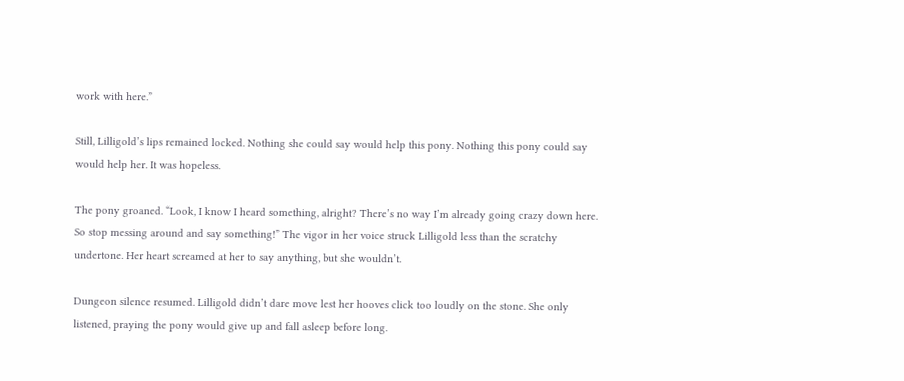work with here.”

Still, Lilligold’s lips remained locked. Nothing she could say would help this pony. Nothing this pony could say would help her. It was hopeless.

The pony groaned. “Look, I know I heard something, alright? There’s no way I’m already going crazy down here. So stop messing around and say something!” The vigor in her voice struck Lilligold less than the scratchy undertone. Her heart screamed at her to say anything, but she wouldn’t.

Dungeon silence resumed. Lilligold didn’t dare move lest her hooves click too loudly on the stone. She only listened, praying the pony would give up and fall asleep before long.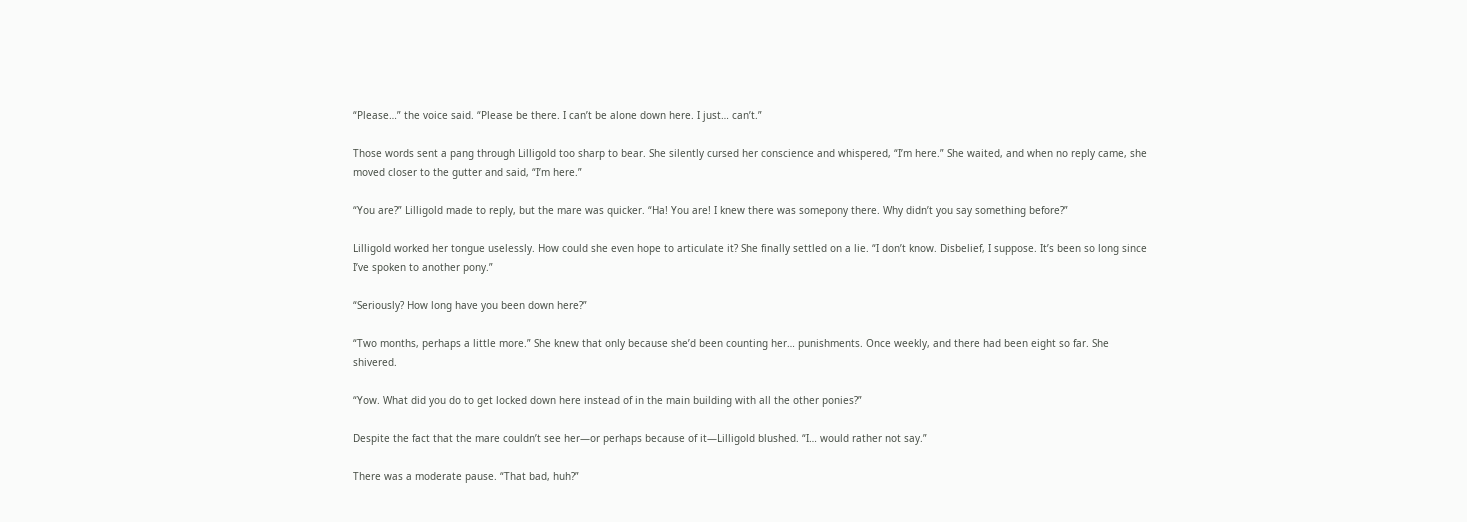“Please…” the voice said. “Please be there. I can’t be alone down here. I just… can’t.”

Those words sent a pang through Lilligold too sharp to bear. She silently cursed her conscience and whispered, “I’m here.” She waited, and when no reply came, she moved closer to the gutter and said, “I’m here.”

“You are?” Lilligold made to reply, but the mare was quicker. “Ha! You are! I knew there was somepony there. Why didn’t you say something before?”

Lilligold worked her tongue uselessly. How could she even hope to articulate it? She finally settled on a lie. “I don’t know. Disbelief, I suppose. It’s been so long since I’ve spoken to another pony.”

“Seriously? How long have you been down here?”

“Two months, perhaps a little more.” She knew that only because she’d been counting her… punishments. Once weekly, and there had been eight so far. She shivered.

“Yow. What did you do to get locked down here instead of in the main building with all the other ponies?”

Despite the fact that the mare couldn’t see her—or perhaps because of it—Lilligold blushed. “I… would rather not say.”

There was a moderate pause. “That bad, huh?”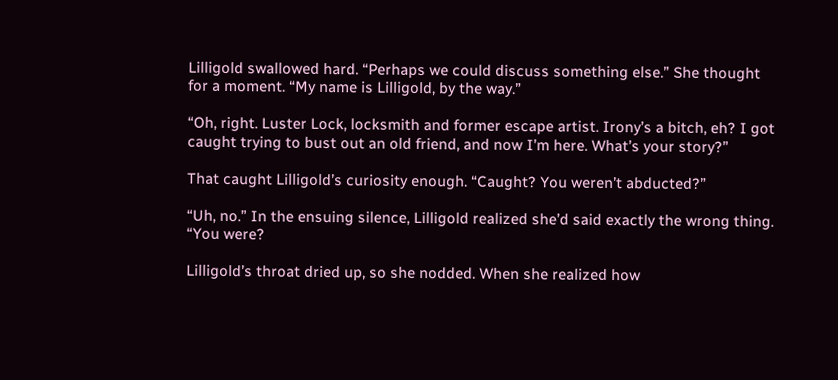Lilligold swallowed hard. “Perhaps we could discuss something else.” She thought for a moment. “My name is Lilligold, by the way.”

“Oh, right. Luster Lock, locksmith and former escape artist. Irony’s a bitch, eh? I got caught trying to bust out an old friend, and now I’m here. What’s your story?”

That caught Lilligold’s curiosity enough. “Caught? You weren’t abducted?”

“Uh, no.” In the ensuing silence, Lilligold realized she’d said exactly the wrong thing. “You were?

Lilligold’s throat dried up, so she nodded. When she realized how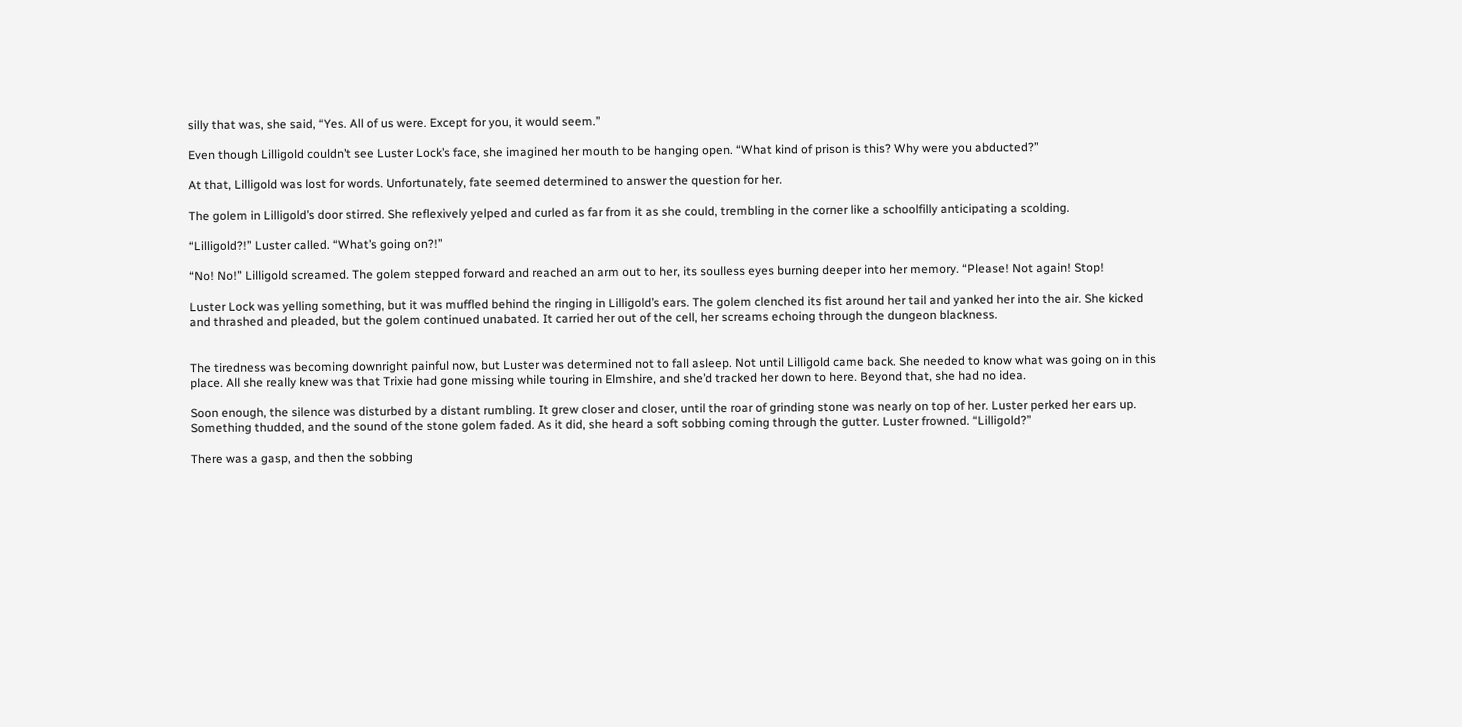silly that was, she said, “Yes. All of us were. Except for you, it would seem.”

Even though Lilligold couldn’t see Luster Lock’s face, she imagined her mouth to be hanging open. “What kind of prison is this? Why were you abducted?”

At that, Lilligold was lost for words. Unfortunately, fate seemed determined to answer the question for her.

The golem in Lilligold’s door stirred. She reflexively yelped and curled as far from it as she could, trembling in the corner like a schoolfilly anticipating a scolding.

“Lilligold?!” Luster called. “What’s going on?!”

“No! No!” Lilligold screamed. The golem stepped forward and reached an arm out to her, its soulless eyes burning deeper into her memory. “Please! Not again! Stop!

Luster Lock was yelling something, but it was muffled behind the ringing in Lilligold’s ears. The golem clenched its fist around her tail and yanked her into the air. She kicked and thrashed and pleaded, but the golem continued unabated. It carried her out of the cell, her screams echoing through the dungeon blackness.


The tiredness was becoming downright painful now, but Luster was determined not to fall asleep. Not until Lilligold came back. She needed to know what was going on in this place. All she really knew was that Trixie had gone missing while touring in Elmshire, and she’d tracked her down to here. Beyond that, she had no idea.

Soon enough, the silence was disturbed by a distant rumbling. It grew closer and closer, until the roar of grinding stone was nearly on top of her. Luster perked her ears up. Something thudded, and the sound of the stone golem faded. As it did, she heard a soft sobbing coming through the gutter. Luster frowned. “Lilligold?”

There was a gasp, and then the sobbing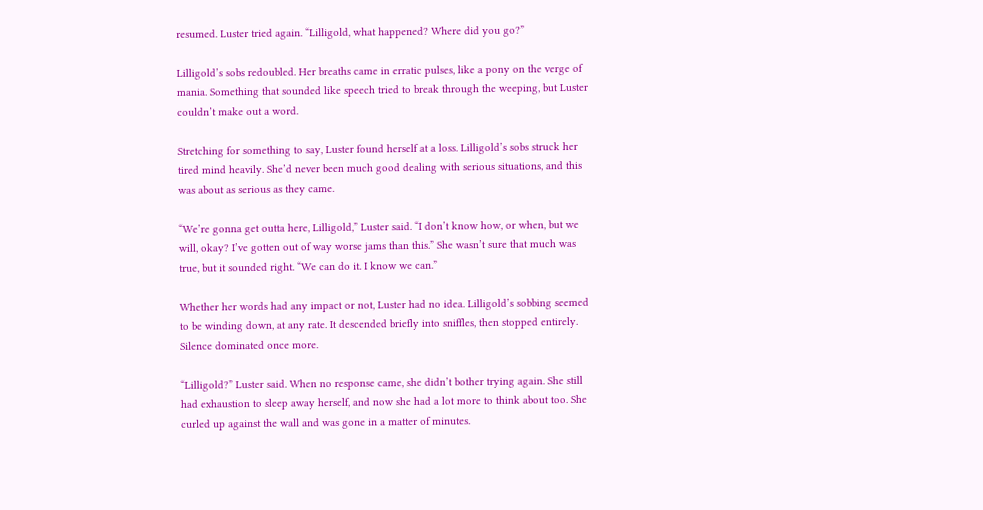resumed. Luster tried again. “Lilligold, what happened? Where did you go?”

Lilligold’s sobs redoubled. Her breaths came in erratic pulses, like a pony on the verge of mania. Something that sounded like speech tried to break through the weeping, but Luster couldn’t make out a word.

Stretching for something to say, Luster found herself at a loss. Lilligold’s sobs struck her tired mind heavily. She’d never been much good dealing with serious situations, and this was about as serious as they came.

“We’re gonna get outta here, Lilligold,” Luster said. “I don’t know how, or when, but we will, okay? I’ve gotten out of way worse jams than this.” She wasn’t sure that much was true, but it sounded right. “We can do it. I know we can.”

Whether her words had any impact or not, Luster had no idea. Lilligold’s sobbing seemed to be winding down, at any rate. It descended briefly into sniffles, then stopped entirely. Silence dominated once more.

“Lilligold?” Luster said. When no response came, she didn’t bother trying again. She still had exhaustion to sleep away herself, and now she had a lot more to think about too. She curled up against the wall and was gone in a matter of minutes.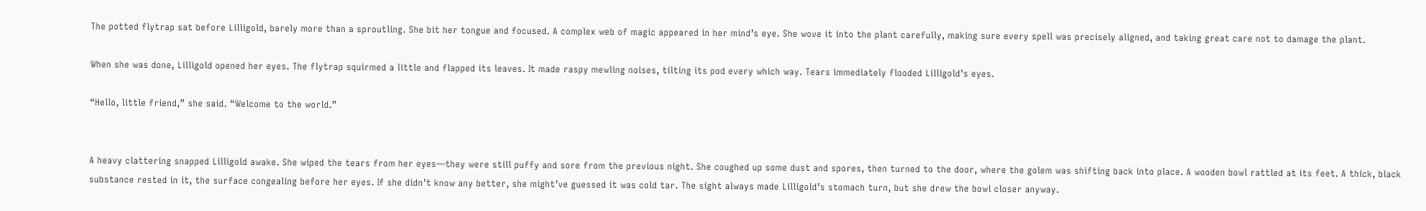The potted flytrap sat before Lilligold, barely more than a sproutling. She bit her tongue and focused. A complex web of magic appeared in her mind’s eye. She wove it into the plant carefully, making sure every spell was precisely aligned, and taking great care not to damage the plant.

When she was done, Lilligold opened her eyes. The flytrap squirmed a little and flapped its leaves. It made raspy mewling noises, tilting its pod every which way. Tears immediately flooded Lilligold’s eyes.

“Hello, little friend,” she said. “Welcome to the world.”


A heavy clattering snapped Lilligold awake. She wiped the tears from her eyes—they were still puffy and sore from the previous night. She coughed up some dust and spores, then turned to the door, where the golem was shifting back into place. A wooden bowl rattled at its feet. A thick, black substance rested in it, the surface congealing before her eyes. If she didn’t know any better, she might’ve guessed it was cold tar. The sight always made Lilligold’s stomach turn, but she drew the bowl closer anyway.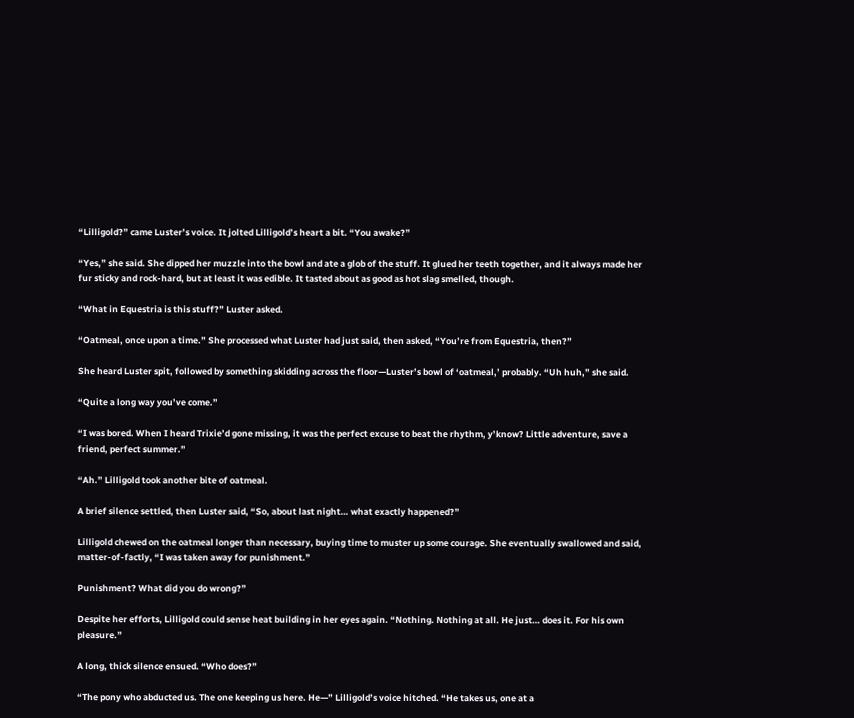“Lilligold?” came Luster’s voice. It jolted Lilligold’s heart a bit. “You awake?”

“Yes,” she said. She dipped her muzzle into the bowl and ate a glob of the stuff. It glued her teeth together, and it always made her fur sticky and rock-hard, but at least it was edible. It tasted about as good as hot slag smelled, though.

“What in Equestria is this stuff?” Luster asked.

“Oatmeal, once upon a time.” She processed what Luster had just said, then asked, “You’re from Equestria, then?”

She heard Luster spit, followed by something skidding across the floor—Luster’s bowl of ‘oatmeal,’ probably. “Uh huh,” she said.

“Quite a long way you’ve come.”

“I was bored. When I heard Trixie’d gone missing, it was the perfect excuse to beat the rhythm, y’know? Little adventure, save a friend, perfect summer.”

“Ah.” Lilligold took another bite of oatmeal.

A brief silence settled, then Luster said, “So, about last night… what exactly happened?”

Lilligold chewed on the oatmeal longer than necessary, buying time to muster up some courage. She eventually swallowed and said, matter-of-factly, “I was taken away for punishment.”

Punishment? What did you do wrong?”

Despite her efforts, Lilligold could sense heat building in her eyes again. “Nothing. Nothing at all. He just… does it. For his own pleasure.”

A long, thick silence ensued. “Who does?”

“The pony who abducted us. The one keeping us here. He—” Lilligold’s voice hitched. “He takes us, one at a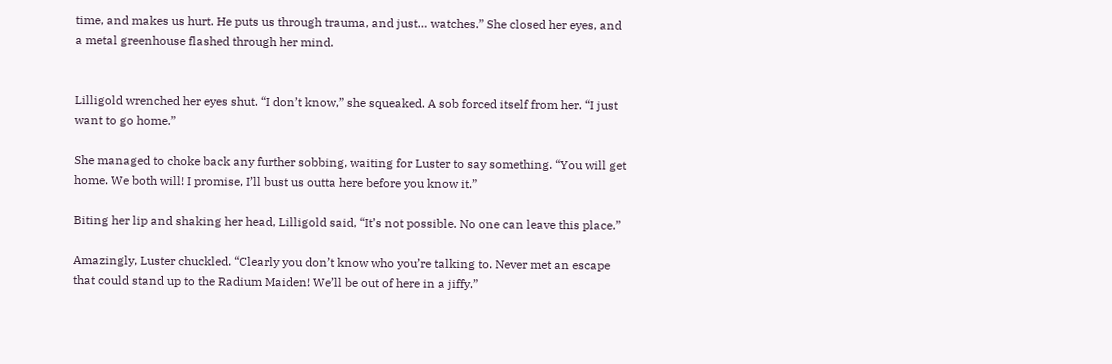time, and makes us hurt. He puts us through trauma, and just… watches.” She closed her eyes, and a metal greenhouse flashed through her mind.


Lilligold wrenched her eyes shut. “I don’t know,” she squeaked. A sob forced itself from her. “I just want to go home.”

She managed to choke back any further sobbing, waiting for Luster to say something. “You will get home. We both will! I promise, I’ll bust us outta here before you know it.”

Biting her lip and shaking her head, Lilligold said, “It’s not possible. No one can leave this place.”

Amazingly, Luster chuckled. “Clearly you don’t know who you’re talking to. Never met an escape that could stand up to the Radium Maiden! We’ll be out of here in a jiffy.”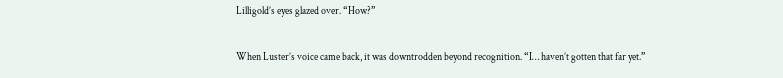Lilligold’s eyes glazed over. “How?”

When Luster’s voice came back, it was downtrodden beyond recognition. “I… haven’t gotten that far yet.”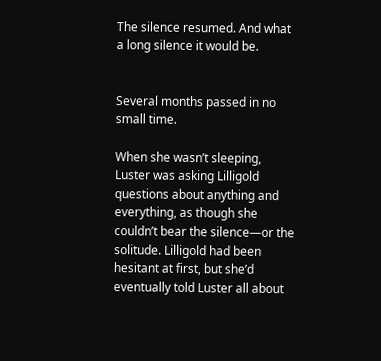The silence resumed. And what a long silence it would be.


Several months passed in no small time.

When she wasn’t sleeping, Luster was asking Lilligold questions about anything and everything, as though she couldn’t bear the silence—or the solitude. Lilligold had been hesitant at first, but she’d eventually told Luster all about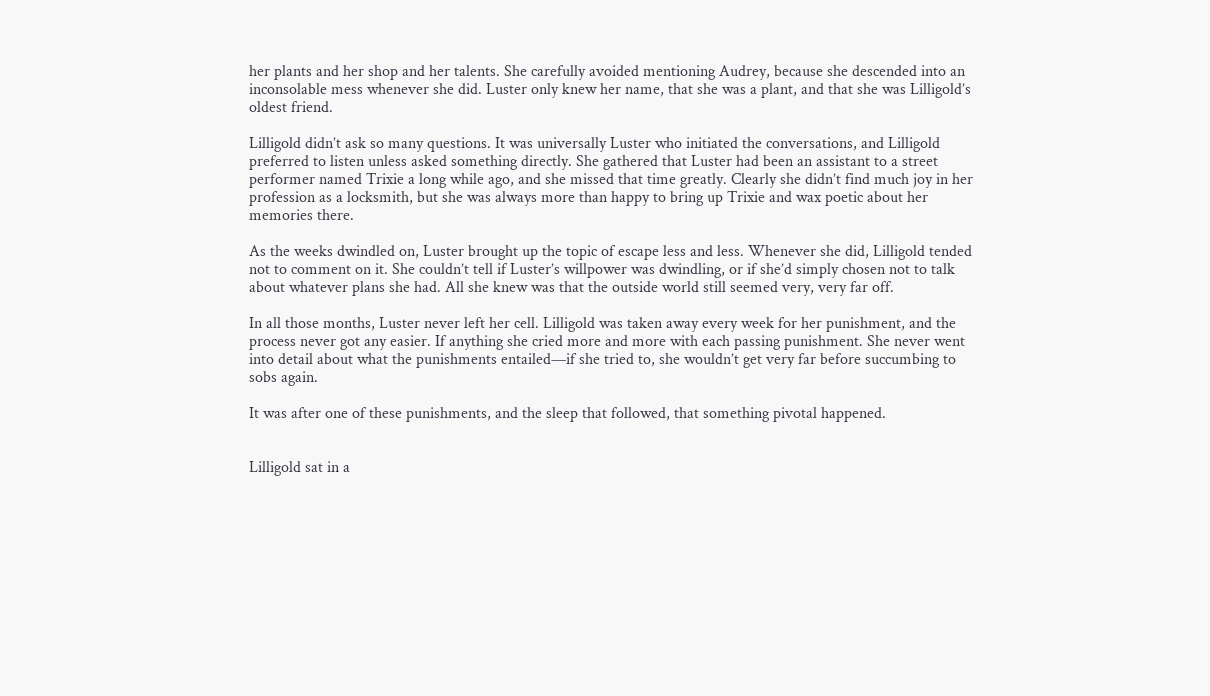her plants and her shop and her talents. She carefully avoided mentioning Audrey, because she descended into an inconsolable mess whenever she did. Luster only knew her name, that she was a plant, and that she was Lilligold’s oldest friend.

Lilligold didn’t ask so many questions. It was universally Luster who initiated the conversations, and Lilligold preferred to listen unless asked something directly. She gathered that Luster had been an assistant to a street performer named Trixie a long while ago, and she missed that time greatly. Clearly she didn’t find much joy in her profession as a locksmith, but she was always more than happy to bring up Trixie and wax poetic about her memories there.

As the weeks dwindled on, Luster brought up the topic of escape less and less. Whenever she did, Lilligold tended not to comment on it. She couldn’t tell if Luster’s willpower was dwindling, or if she’d simply chosen not to talk about whatever plans she had. All she knew was that the outside world still seemed very, very far off.

In all those months, Luster never left her cell. Lilligold was taken away every week for her punishment, and the process never got any easier. If anything she cried more and more with each passing punishment. She never went into detail about what the punishments entailed—if she tried to, she wouldn’t get very far before succumbing to sobs again.

It was after one of these punishments, and the sleep that followed, that something pivotal happened.


Lilligold sat in a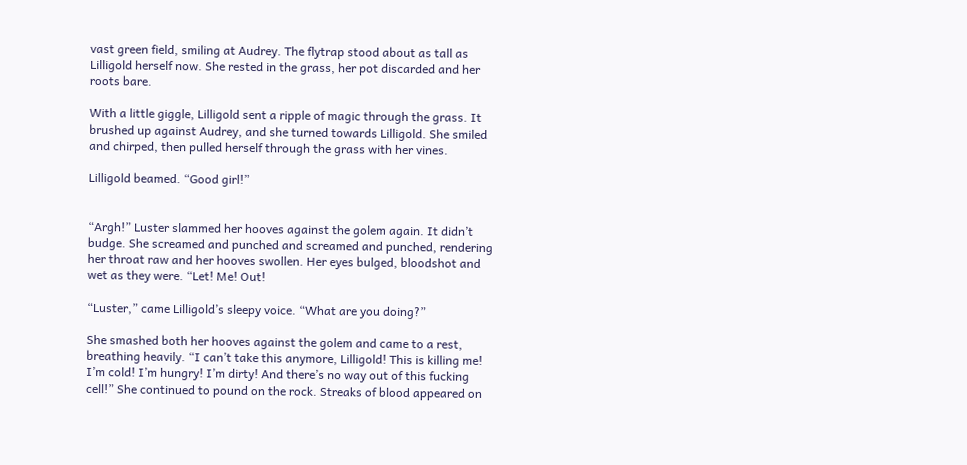vast green field, smiling at Audrey. The flytrap stood about as tall as Lilligold herself now. She rested in the grass, her pot discarded and her roots bare.

With a little giggle, Lilligold sent a ripple of magic through the grass. It brushed up against Audrey, and she turned towards Lilligold. She smiled and chirped, then pulled herself through the grass with her vines.

Lilligold beamed. “Good girl!”


“Argh!” Luster slammed her hooves against the golem again. It didn’t budge. She screamed and punched and screamed and punched, rendering her throat raw and her hooves swollen. Her eyes bulged, bloodshot and wet as they were. “Let! Me! Out!

“Luster,” came Lilligold’s sleepy voice. “What are you doing?”

She smashed both her hooves against the golem and came to a rest, breathing heavily. “I can’t take this anymore, Lilligold! This is killing me! I’m cold! I’m hungry! I’m dirty! And there’s no way out of this fucking cell!” She continued to pound on the rock. Streaks of blood appeared on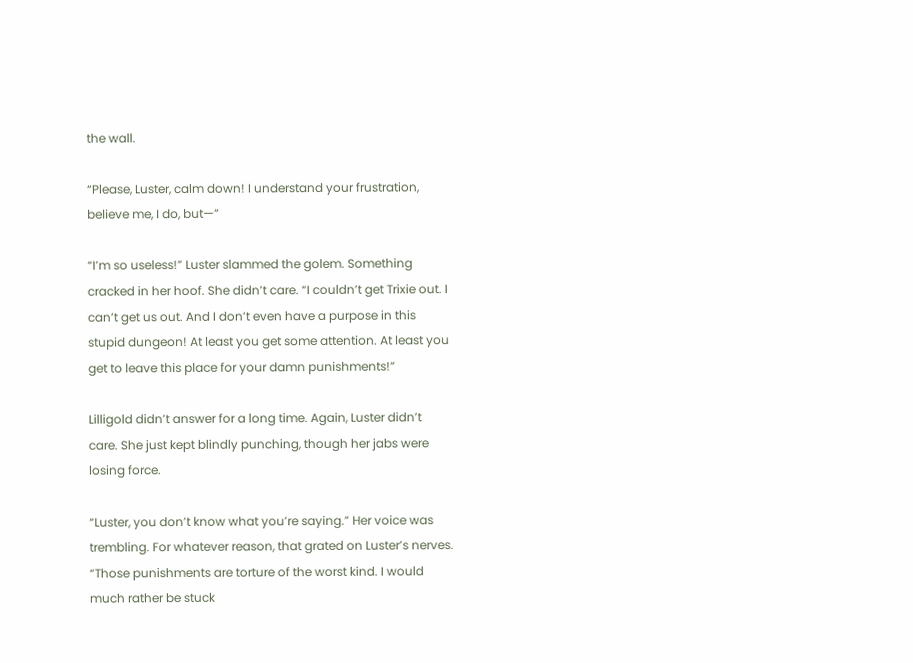the wall.

“Please, Luster, calm down! I understand your frustration, believe me, I do, but—”

“I’m so useless!” Luster slammed the golem. Something cracked in her hoof. She didn’t care. “I couldn’t get Trixie out. I can’t get us out. And I don’t even have a purpose in this stupid dungeon! At least you get some attention. At least you get to leave this place for your damn punishments!”

Lilligold didn’t answer for a long time. Again, Luster didn’t care. She just kept blindly punching, though her jabs were losing force.

“Luster, you don’t know what you’re saying.” Her voice was trembling. For whatever reason, that grated on Luster’s nerves. “Those punishments are torture of the worst kind. I would much rather be stuck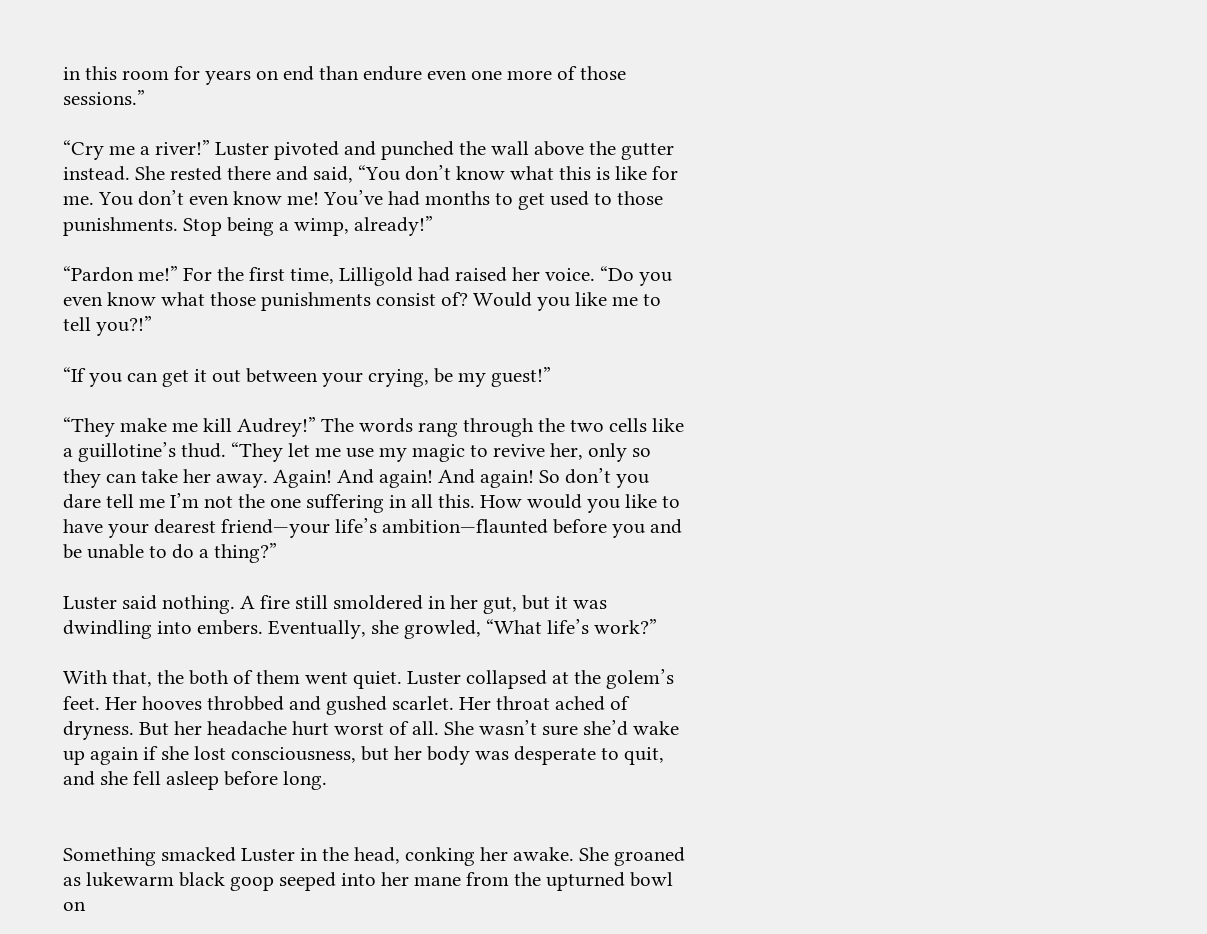in this room for years on end than endure even one more of those sessions.”

“Cry me a river!” Luster pivoted and punched the wall above the gutter instead. She rested there and said, “You don’t know what this is like for me. You don’t even know me! You’ve had months to get used to those punishments. Stop being a wimp, already!”

“Pardon me!” For the first time, Lilligold had raised her voice. “Do you even know what those punishments consist of? Would you like me to tell you?!”

“If you can get it out between your crying, be my guest!”

“They make me kill Audrey!” The words rang through the two cells like a guillotine’s thud. “They let me use my magic to revive her, only so they can take her away. Again! And again! And again! So don’t you dare tell me I’m not the one suffering in all this. How would you like to have your dearest friend—your life’s ambition—flaunted before you and be unable to do a thing?”

Luster said nothing. A fire still smoldered in her gut, but it was dwindling into embers. Eventually, she growled, “What life’s work?”

With that, the both of them went quiet. Luster collapsed at the golem’s feet. Her hooves throbbed and gushed scarlet. Her throat ached of dryness. But her headache hurt worst of all. She wasn’t sure she’d wake up again if she lost consciousness, but her body was desperate to quit, and she fell asleep before long.


Something smacked Luster in the head, conking her awake. She groaned as lukewarm black goop seeped into her mane from the upturned bowl on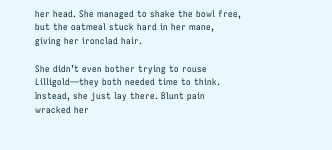her head. She managed to shake the bowl free, but the oatmeal stuck hard in her mane, giving her ironclad hair.

She didn’t even bother trying to rouse Lilligold—they both needed time to think. Instead, she just lay there. Blunt pain wracked her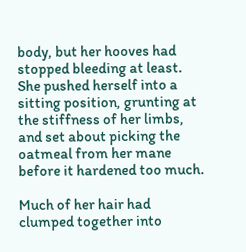body, but her hooves had stopped bleeding at least. She pushed herself into a sitting position, grunting at the stiffness of her limbs, and set about picking the oatmeal from her mane before it hardened too much.

Much of her hair had clumped together into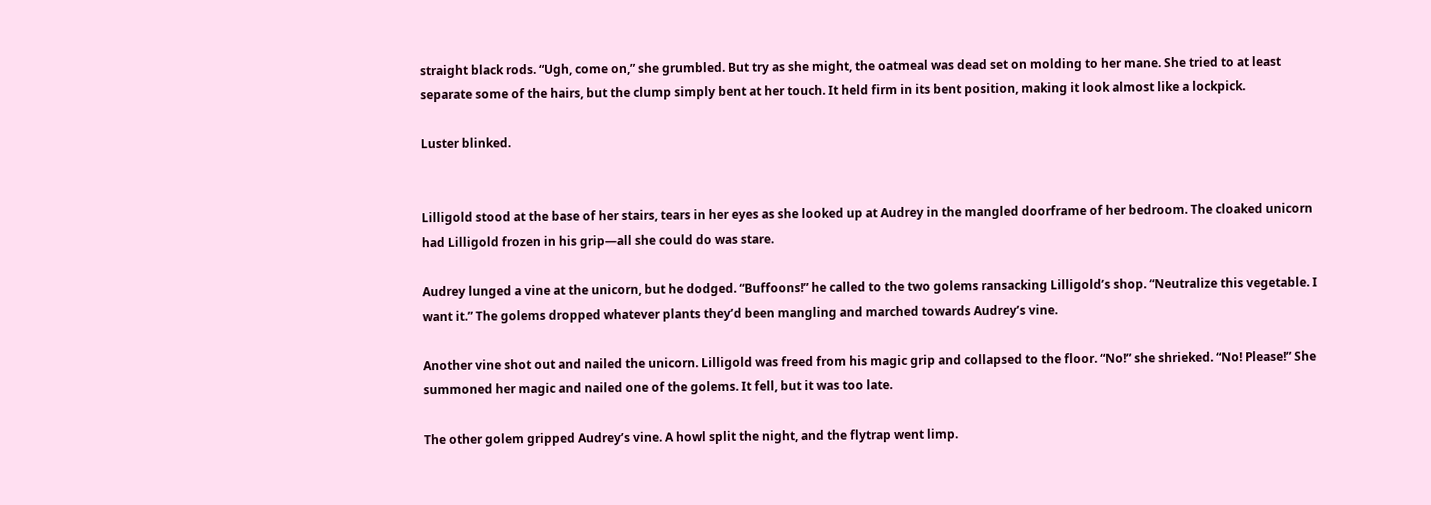straight black rods. “Ugh, come on,” she grumbled. But try as she might, the oatmeal was dead set on molding to her mane. She tried to at least separate some of the hairs, but the clump simply bent at her touch. It held firm in its bent position, making it look almost like a lockpick.

Luster blinked.


Lilligold stood at the base of her stairs, tears in her eyes as she looked up at Audrey in the mangled doorframe of her bedroom. The cloaked unicorn had Lilligold frozen in his grip—all she could do was stare.

Audrey lunged a vine at the unicorn, but he dodged. “Buffoons!” he called to the two golems ransacking Lilligold’s shop. “Neutralize this vegetable. I want it.” The golems dropped whatever plants they’d been mangling and marched towards Audrey’s vine.

Another vine shot out and nailed the unicorn. Lilligold was freed from his magic grip and collapsed to the floor. “No!” she shrieked. “No! Please!” She summoned her magic and nailed one of the golems. It fell, but it was too late.

The other golem gripped Audrey’s vine. A howl split the night, and the flytrap went limp.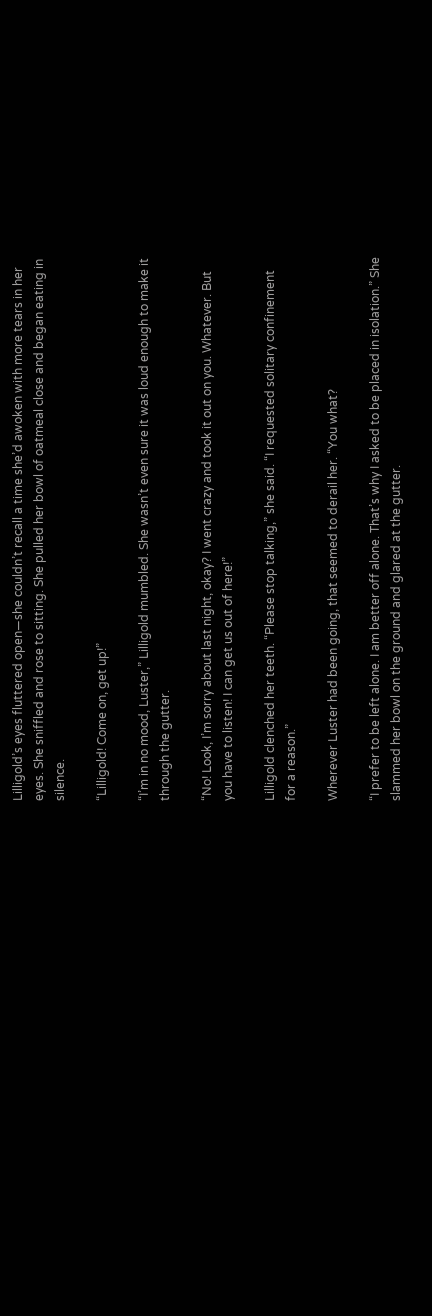Lilligold’s eyes fluttered open—she couldn’t recall a time she’d awoken with more tears in her eyes. She sniffled and rose to sitting. She pulled her bowl of oatmeal close and began eating in silence.

“Lilligold! Come on, get up!”

“I’m in no mood, Luster,” Lilligold mumbled. She wasn’t even sure it was loud enough to make it through the gutter.

“No! Look, I’m sorry about last night, okay? I went crazy and took it out on you. Whatever. But you have to listen! I can get us out of here!”

Lilligold clenched her teeth. “Please stop talking,” she said. “I requested solitary confinement for a reason.”

Wherever Luster had been going, that seemed to derail her. “You what?

“I prefer to be left alone. I am better off alone. That’s why I asked to be placed in isolation.” She slammed her bowl on the ground and glared at the gutter.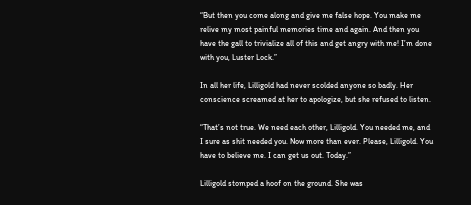“But then you come along and give me false hope. You make me relive my most painful memories time and again. And then you have the gall to trivialize all of this and get angry with me! I’m done with you, Luster Lock.”

In all her life, Lilligold had never scolded anyone so badly. Her conscience screamed at her to apologize, but she refused to listen.

“That’s not true. We need each other, Lilligold. You needed me, and I sure as shit needed you. Now more than ever. Please, Lilligold. You have to believe me. I can get us out. Today.”

Lilligold stomped a hoof on the ground. She was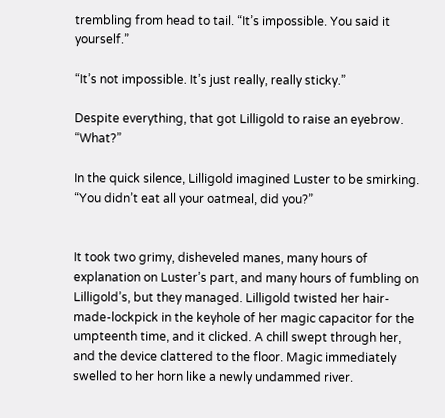trembling from head to tail. “It’s impossible. You said it yourself.”

“It’s not impossible. It’s just really, really sticky.”

Despite everything, that got Lilligold to raise an eyebrow. “What?”

In the quick silence, Lilligold imagined Luster to be smirking. “You didn’t eat all your oatmeal, did you?”


It took two grimy, disheveled manes, many hours of explanation on Luster’s part, and many hours of fumbling on Lilligold’s, but they managed. Lilligold twisted her hair-made-lockpick in the keyhole of her magic capacitor for the umpteenth time, and it clicked. A chill swept through her, and the device clattered to the floor. Magic immediately swelled to her horn like a newly undammed river.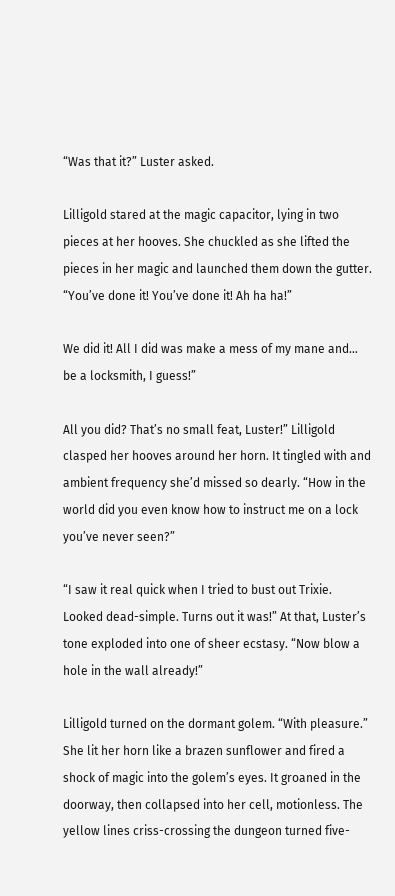“Was that it?” Luster asked.

Lilligold stared at the magic capacitor, lying in two pieces at her hooves. She chuckled as she lifted the pieces in her magic and launched them down the gutter. “You’ve done it! You’ve done it! Ah ha ha!”

We did it! All I did was make a mess of my mane and… be a locksmith, I guess!”

All you did? That’s no small feat, Luster!” Lilligold clasped her hooves around her horn. It tingled with and ambient frequency she’d missed so dearly. “How in the world did you even know how to instruct me on a lock you’ve never seen?”

“I saw it real quick when I tried to bust out Trixie. Looked dead-simple. Turns out it was!” At that, Luster’s tone exploded into one of sheer ecstasy. “Now blow a hole in the wall already!”

Lilligold turned on the dormant golem. “With pleasure.” She lit her horn like a brazen sunflower and fired a shock of magic into the golem’s eyes. It groaned in the doorway, then collapsed into her cell, motionless. The yellow lines criss-crossing the dungeon turned five-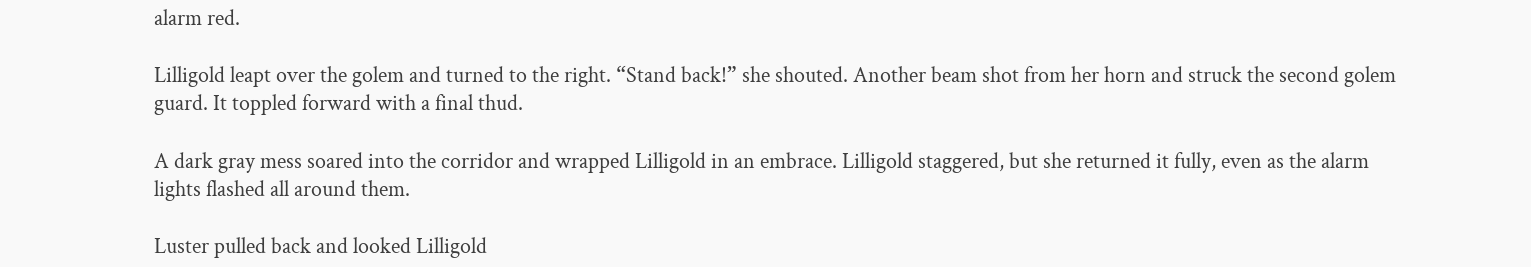alarm red.

Lilligold leapt over the golem and turned to the right. “Stand back!” she shouted. Another beam shot from her horn and struck the second golem guard. It toppled forward with a final thud.

A dark gray mess soared into the corridor and wrapped Lilligold in an embrace. Lilligold staggered, but she returned it fully, even as the alarm lights flashed all around them.

Luster pulled back and looked Lilligold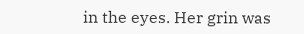in the eyes. Her grin was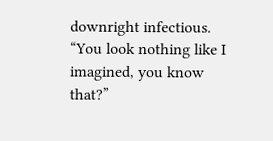downright infectious. “You look nothing like I imagined, you know that?”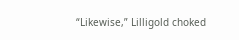“Likewise,” Lilligold choked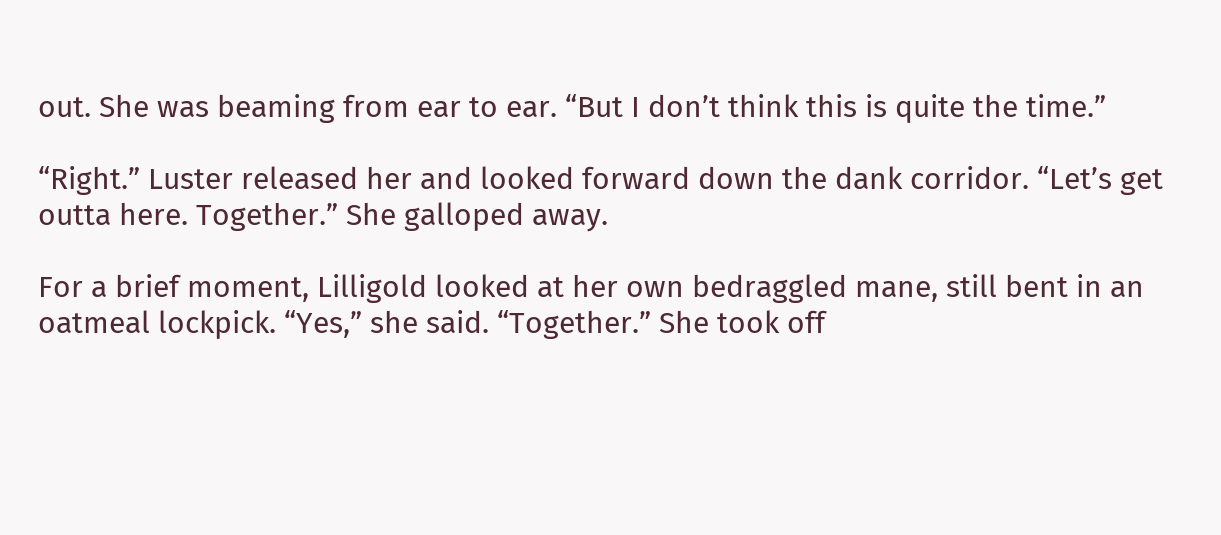out. She was beaming from ear to ear. “But I don’t think this is quite the time.”

“Right.” Luster released her and looked forward down the dank corridor. “Let’s get outta here. Together.” She galloped away.

For a brief moment, Lilligold looked at her own bedraggled mane, still bent in an oatmeal lockpick. “Yes,” she said. “Together.” She took off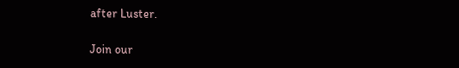after Luster.

Join our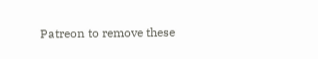Patreon to remove these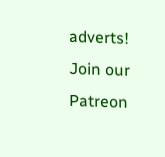adverts!
Join our Patreon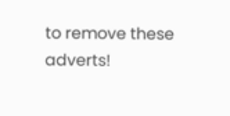to remove these adverts!